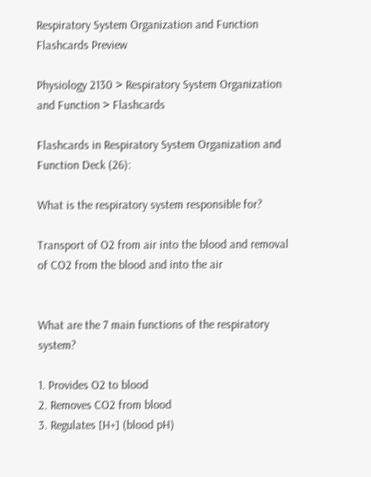Respiratory System Organization and Function Flashcards Preview

Physiology 2130 > Respiratory System Organization and Function > Flashcards

Flashcards in Respiratory System Organization and Function Deck (26):

What is the respiratory system responsible for?

Transport of O2 from air into the blood and removal of CO2 from the blood and into the air


What are the 7 main functions of the respiratory system?

1. Provides O2 to blood
2. Removes CO2 from blood
3. Regulates [H+] (blood pH)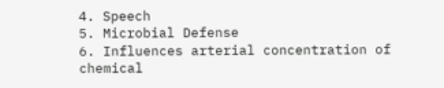4. Speech
5. Microbial Defense
6. Influences arterial concentration of chemical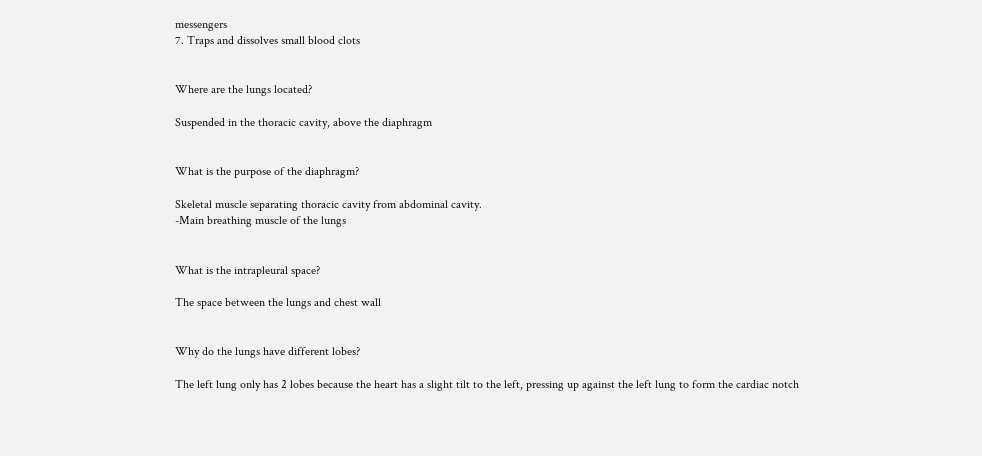messengers
7. Traps and dissolves small blood clots


Where are the lungs located?

Suspended in the thoracic cavity, above the diaphragm


What is the purpose of the diaphragm?

Skeletal muscle separating thoracic cavity from abdominal cavity.
-Main breathing muscle of the lungs


What is the intrapleural space?

The space between the lungs and chest wall


Why do the lungs have different lobes?

The left lung only has 2 lobes because the heart has a slight tilt to the left, pressing up against the left lung to form the cardiac notch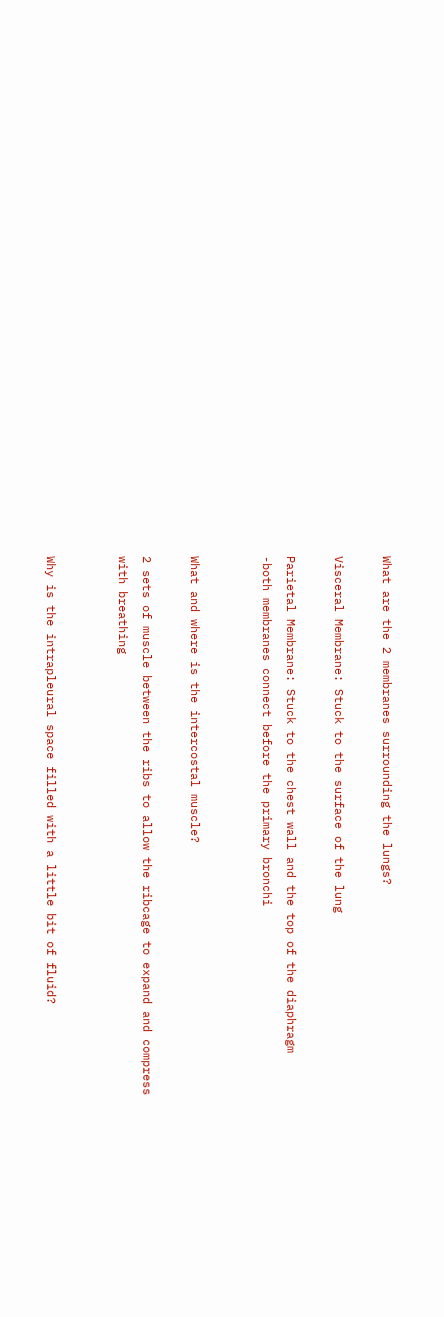What are the 2 membranes surrounding the lungs?

Visceral Membrane: Stuck to the surface of the lung

Parietal Membrane: Stuck to the chest wall and the top of the diaphragm
-both membranes connect before the primary bronchi


What and where is the intercostal muscle?

2 sets of muscle between the ribs to allow the ribcage to expand and compress with breathing


Why is the intrapleural space filled with a little bit of fluid?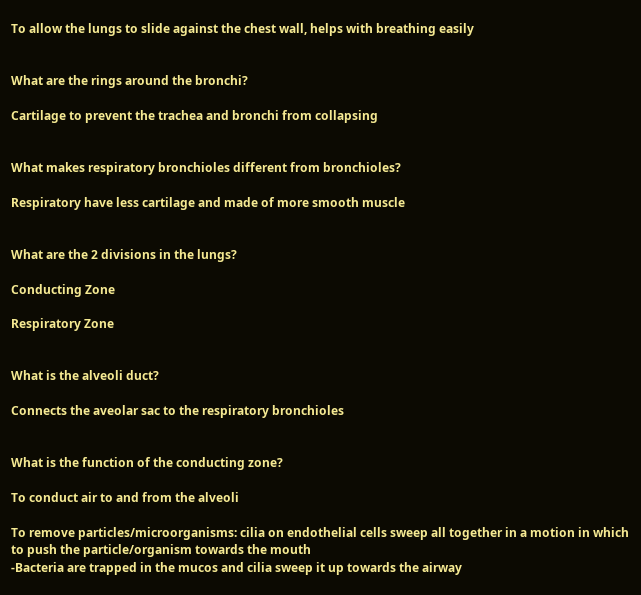To allow the lungs to slide against the chest wall, helps with breathing easily


What are the rings around the bronchi?

Cartilage to prevent the trachea and bronchi from collapsing


What makes respiratory bronchioles different from bronchioles?

Respiratory have less cartilage and made of more smooth muscle


What are the 2 divisions in the lungs?

Conducting Zone

Respiratory Zone


What is the alveoli duct?

Connects the aveolar sac to the respiratory bronchioles


What is the function of the conducting zone?

To conduct air to and from the alveoli

To remove particles/microorganisms: cilia on endothelial cells sweep all together in a motion in which to push the particle/organism towards the mouth
-Bacteria are trapped in the mucos and cilia sweep it up towards the airway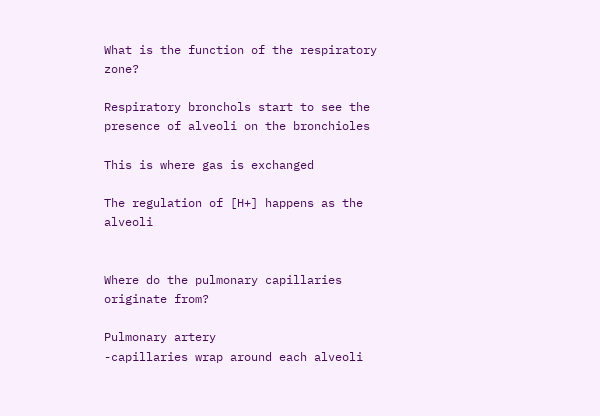What is the function of the respiratory zone?

Respiratory bronchols start to see the presence of alveoli on the bronchioles

This is where gas is exchanged

The regulation of [H+] happens as the alveoli


Where do the pulmonary capillaries originate from?

Pulmonary artery
-capillaries wrap around each alveoli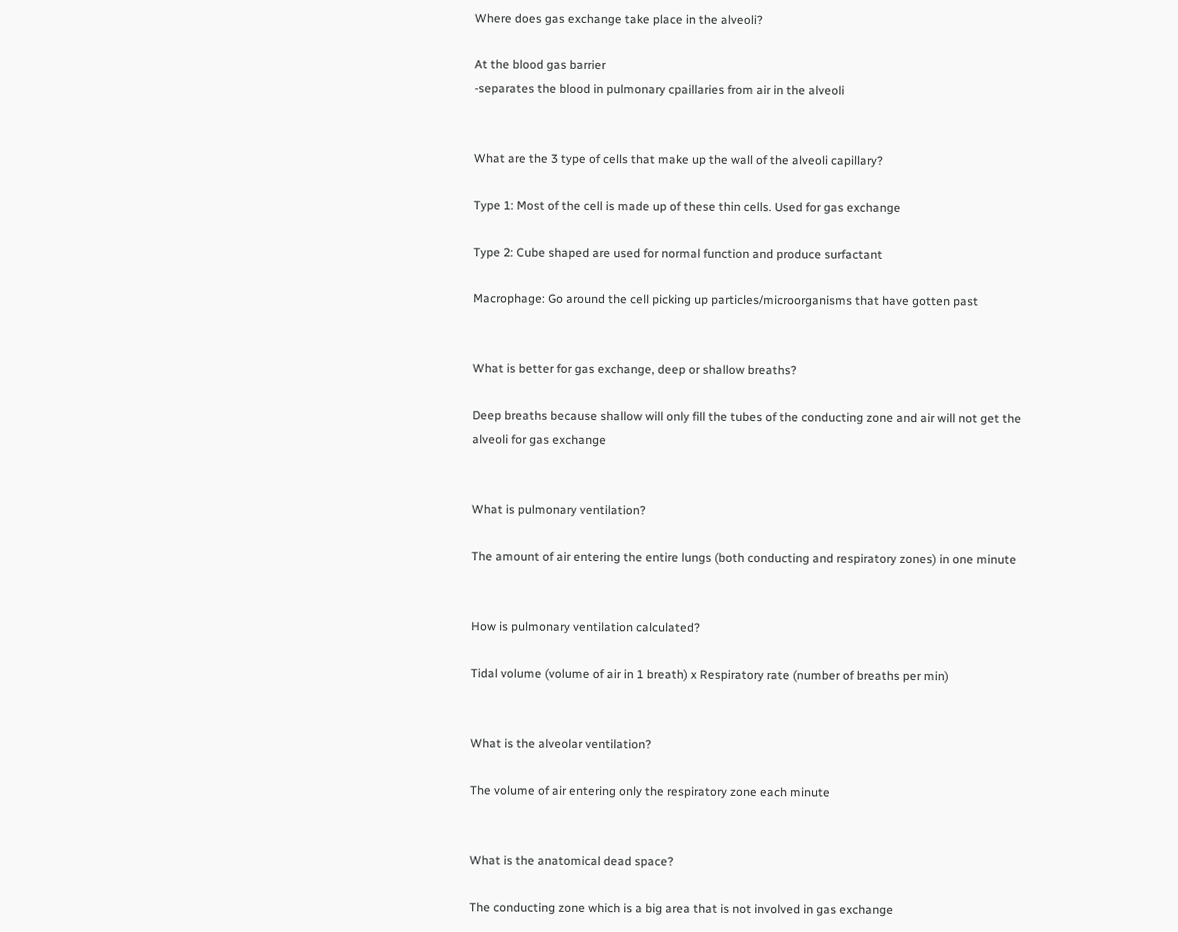Where does gas exchange take place in the alveoli?

At the blood gas barrier
-separates the blood in pulmonary cpaillaries from air in the alveoli


What are the 3 type of cells that make up the wall of the alveoli capillary?

Type 1: Most of the cell is made up of these thin cells. Used for gas exchange

Type 2: Cube shaped are used for normal function and produce surfactant

Macrophage: Go around the cell picking up particles/microorganisms that have gotten past


What is better for gas exchange, deep or shallow breaths?

Deep breaths because shallow will only fill the tubes of the conducting zone and air will not get the alveoli for gas exchange


What is pulmonary ventilation?

The amount of air entering the entire lungs (both conducting and respiratory zones) in one minute


How is pulmonary ventilation calculated?

Tidal volume (volume of air in 1 breath) x Respiratory rate (number of breaths per min)


What is the alveolar ventilation?

The volume of air entering only the respiratory zone each minute


What is the anatomical dead space?

The conducting zone which is a big area that is not involved in gas exchange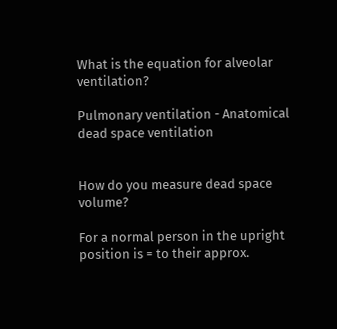What is the equation for alveolar ventilation?

Pulmonary ventilation - Anatomical dead space ventilation


How do you measure dead space volume?

For a normal person in the upright position is = to their approx.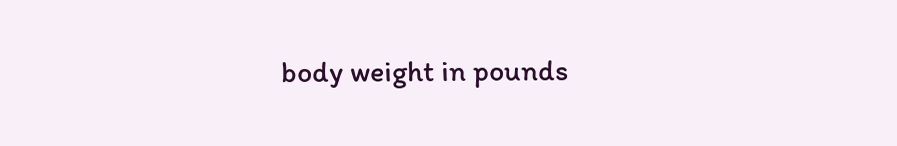body weight in pounds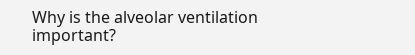Why is the alveolar ventilation important?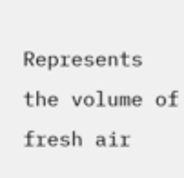Represents the volume of fresh air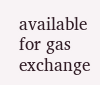available for gas exchange